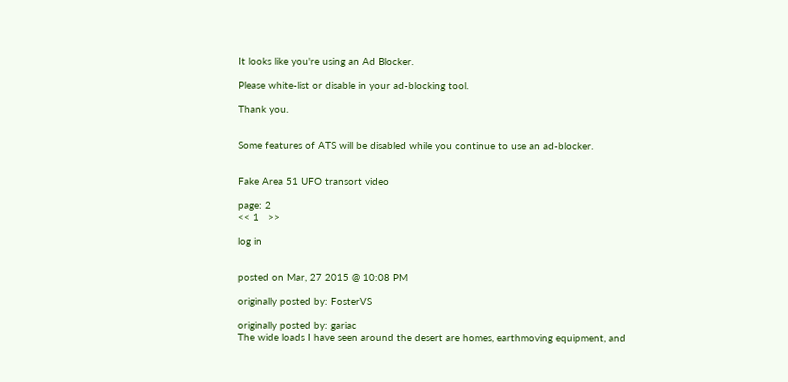It looks like you're using an Ad Blocker.

Please white-list or disable in your ad-blocking tool.

Thank you.


Some features of ATS will be disabled while you continue to use an ad-blocker.


Fake Area 51 UFO transort video

page: 2
<< 1   >>

log in


posted on Mar, 27 2015 @ 10:08 PM

originally posted by: FosterVS

originally posted by: gariac
The wide loads I have seen around the desert are homes, earthmoving equipment, and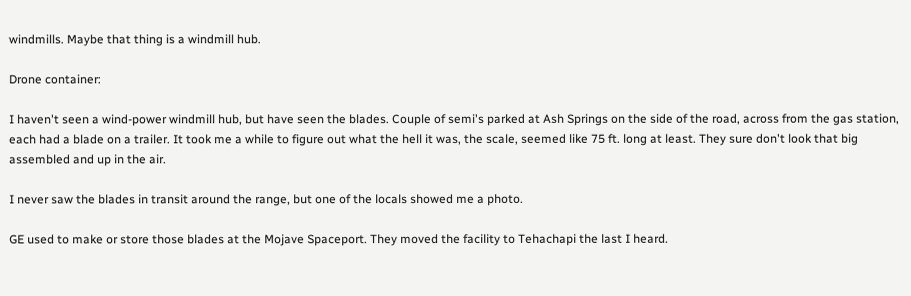windmills. Maybe that thing is a windmill hub.

Drone container:

I haven't seen a wind-power windmill hub, but have seen the blades. Couple of semi's parked at Ash Springs on the side of the road, across from the gas station, each had a blade on a trailer. It took me a while to figure out what the hell it was, the scale, seemed like 75 ft. long at least. They sure don't look that big assembled and up in the air.

I never saw the blades in transit around the range, but one of the locals showed me a photo.

GE used to make or store those blades at the Mojave Spaceport. They moved the facility to Tehachapi the last I heard.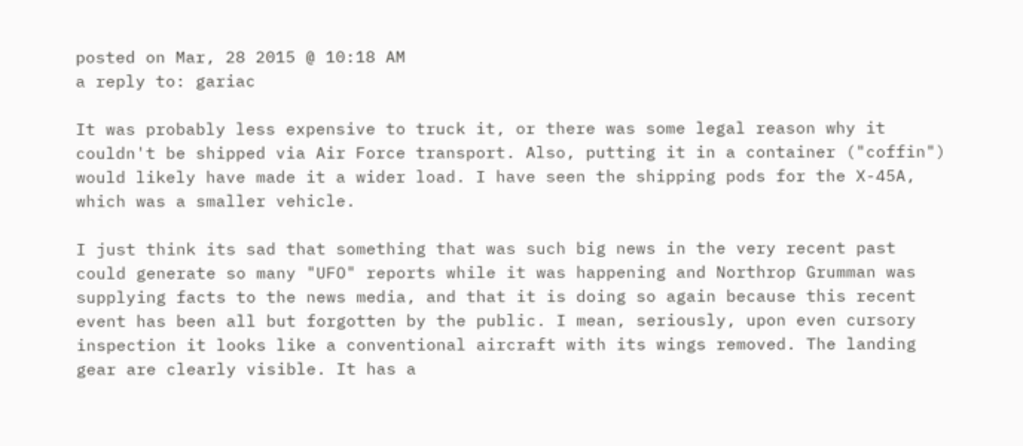posted on Mar, 28 2015 @ 10:18 AM
a reply to: gariac

It was probably less expensive to truck it, or there was some legal reason why it couldn't be shipped via Air Force transport. Also, putting it in a container ("coffin") would likely have made it a wider load. I have seen the shipping pods for the X-45A, which was a smaller vehicle.

I just think its sad that something that was such big news in the very recent past could generate so many "UFO" reports while it was happening and Northrop Grumman was supplying facts to the news media, and that it is doing so again because this recent event has been all but forgotten by the public. I mean, seriously, upon even cursory inspection it looks like a conventional aircraft with its wings removed. The landing gear are clearly visible. It has a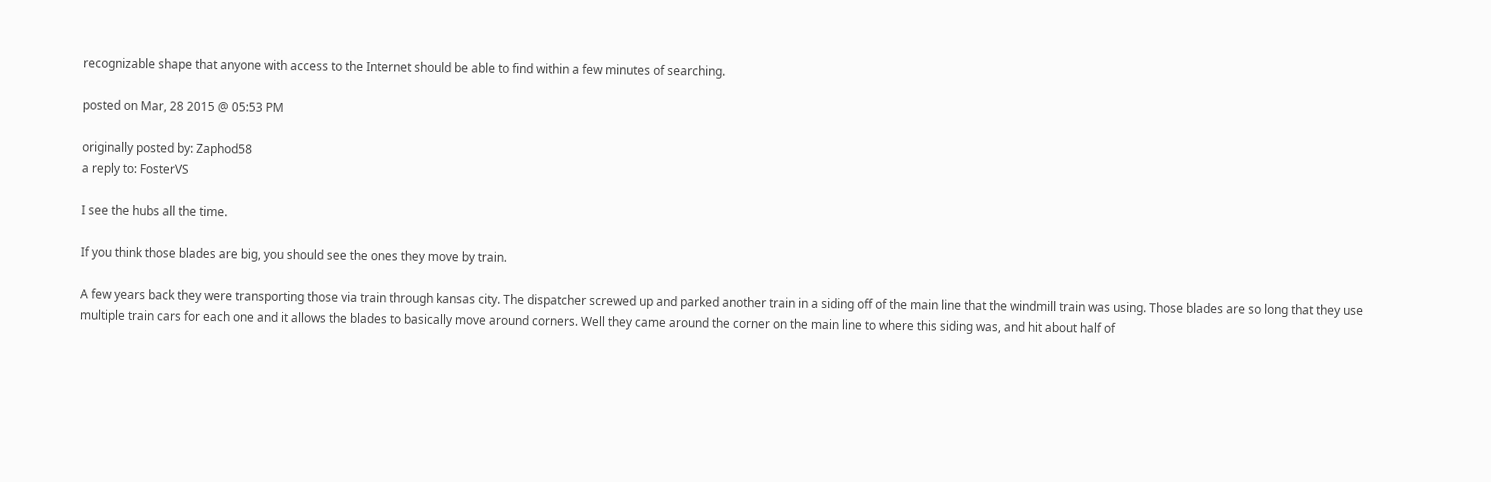recognizable shape that anyone with access to the Internet should be able to find within a few minutes of searching.

posted on Mar, 28 2015 @ 05:53 PM

originally posted by: Zaphod58
a reply to: FosterVS

I see the hubs all the time.

If you think those blades are big, you should see the ones they move by train.

A few years back they were transporting those via train through kansas city. The dispatcher screwed up and parked another train in a siding off of the main line that the windmill train was using. Those blades are so long that they use multiple train cars for each one and it allows the blades to basically move around corners. Well they came around the corner on the main line to where this siding was, and hit about half of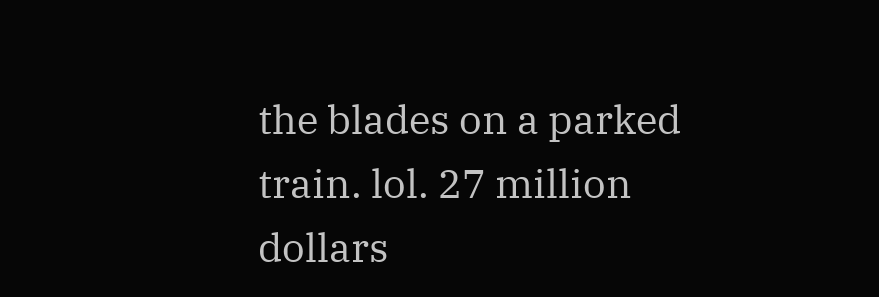the blades on a parked train. lol. 27 million dollars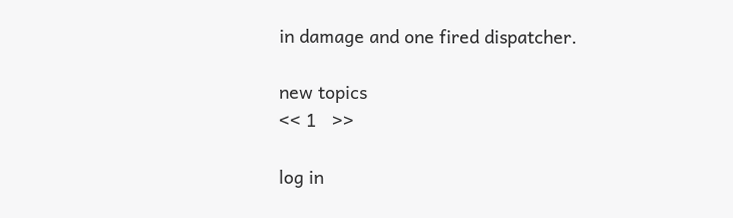in damage and one fired dispatcher.

new topics
<< 1   >>

log in